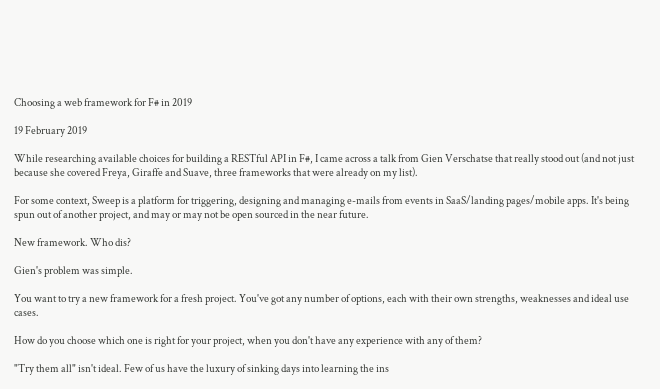Choosing a web framework for F# in 2019

19 February 2019

While researching available choices for building a RESTful API in F#, I came across a talk from Gien Verschatse that really stood out (and not just because she covered Freya, Giraffe and Suave, three frameworks that were already on my list).

For some context, Sweep is a platform for triggering, designing and managing e-mails from events in SaaS/landing pages/mobile apps. It's being spun out of another project, and may or may not be open sourced in the near future.

New framework. Who dis?

Gien's problem was simple.

You want to try a new framework for a fresh project. You've got any number of options, each with their own strengths, weaknesses and ideal use cases.

How do you choose which one is right for your project, when you don't have any experience with any of them?

"Try them all" isn't ideal. Few of us have the luxury of sinking days into learning the ins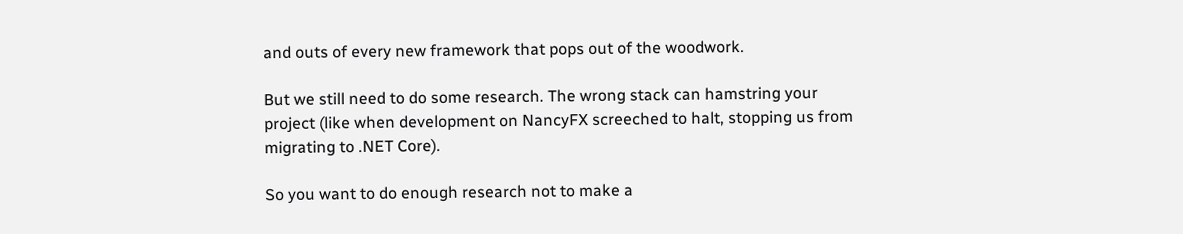and outs of every new framework that pops out of the woodwork.

But we still need to do some research. The wrong stack can hamstring your project (like when development on NancyFX screeched to halt, stopping us from migrating to .NET Core).

So you want to do enough research not to make a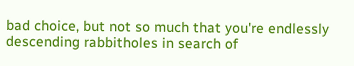bad choice, but not so much that you're endlessly descending rabbitholes in search of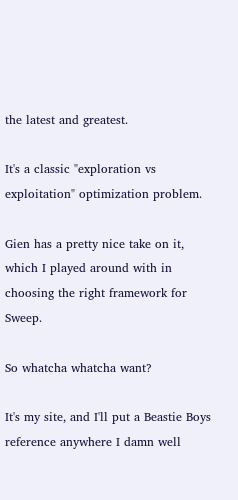the latest and greatest.

It's a classic "exploration vs exploitation" optimization problem.

Gien has a pretty nice take on it, which I played around with in choosing the right framework for Sweep.

So whatcha whatcha want?

It's my site, and I'll put a Beastie Boys reference anywhere I damn well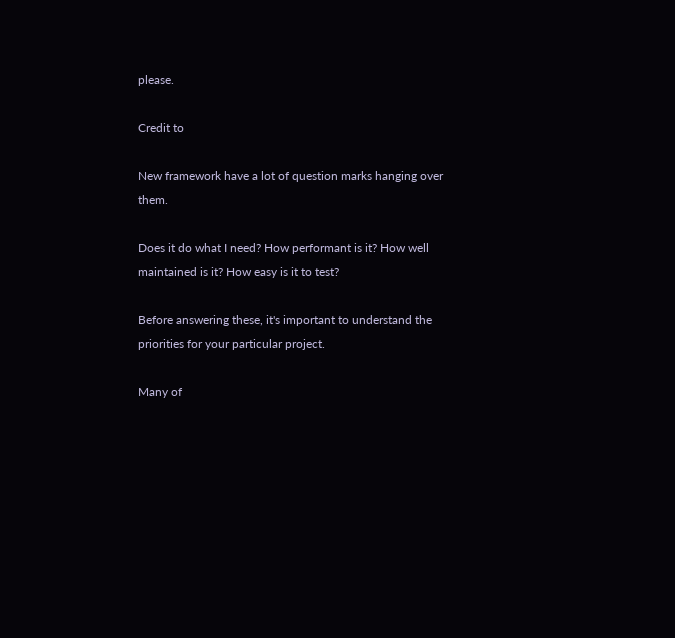please.

Credit to

New framework have a lot of question marks hanging over them.

Does it do what I need? How performant is it? How well maintained is it? How easy is it to test?

Before answering these, it's important to understand the priorities for your particular project.

Many of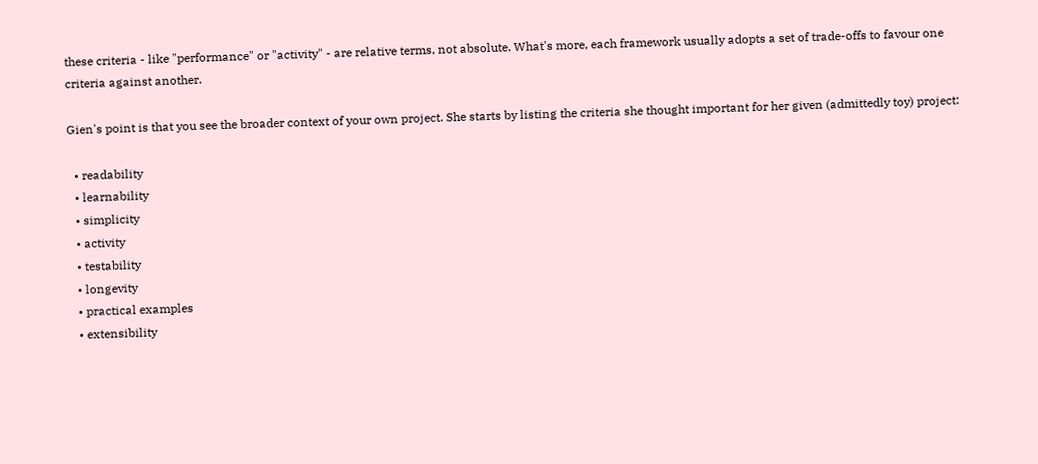these criteria - like "performance" or "activity" - are relative terms, not absolute. What's more, each framework usually adopts a set of trade-offs to favour one criteria against another.

Gien's point is that you see the broader context of your own project. She starts by listing the criteria she thought important for her given (admittedly toy) project:

  • readability
  • learnability
  • simplicity
  • activity
  • testability
  • longevity
  • practical examples
  • extensibility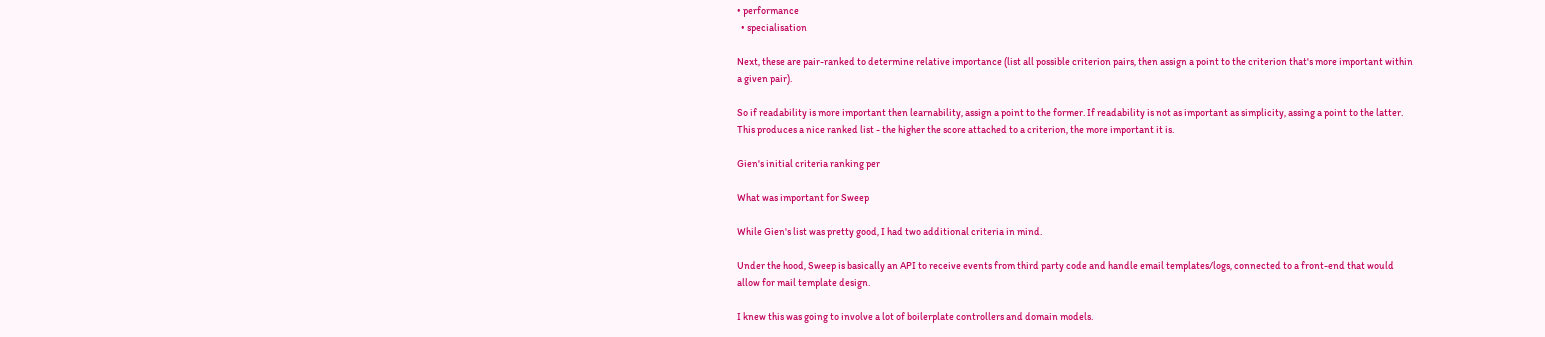• performance
  • specialisation

Next, these are pair-ranked to determine relative importance (list all possible criterion pairs, then assign a point to the criterion that's more important within a given pair).

So if readability is more important then learnability, assign a point to the former. If readability is not as important as simplicity, assing a point to the latter. This produces a nice ranked list - the higher the score attached to a criterion, the more important it is.

Gien's initial criteria ranking per

What was important for Sweep

While Gien's list was pretty good, I had two additional criteria in mind.

Under the hood, Sweep is basically an API to receive events from third party code and handle email templates/logs, connected to a front-end that would allow for mail template design.

I knew this was going to involve a lot of boilerplate controllers and domain models.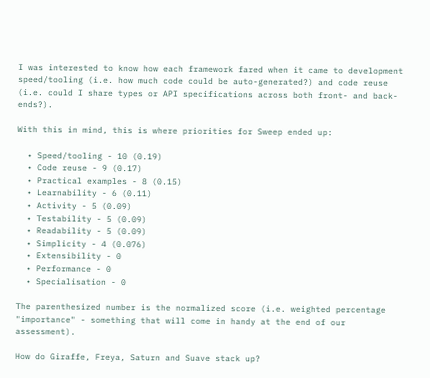I was interested to know how each framework fared when it came to development speed/tooling (i.e. how much code could be auto-generated?) and code reuse (i.e. could I share types or API specifications across both front- and back-ends?).

With this in mind, this is where priorities for Sweep ended up:

  • Speed/tooling - 10 (0.19)
  • Code reuse - 9 (0.17)
  • Practical examples - 8 (0.15)
  • Learnability - 6 (0.11)
  • Activity - 5 (0.09)
  • Testability - 5 (0.09)
  • Readability - 5 (0.09)
  • Simplicity - 4 (0.076)
  • Extensibility - 0
  • Performance - 0
  • Specialisation - 0

The parenthesized number is the normalized score (i.e. weighted percentage "importance" - something that will come in handy at the end of our assessment).

How do Giraffe, Freya, Saturn and Suave stack up?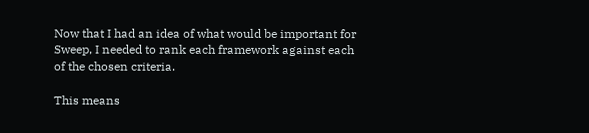Now that I had an idea of what would be important for Sweep, I needed to rank each framework against each of the chosen criteria.

This means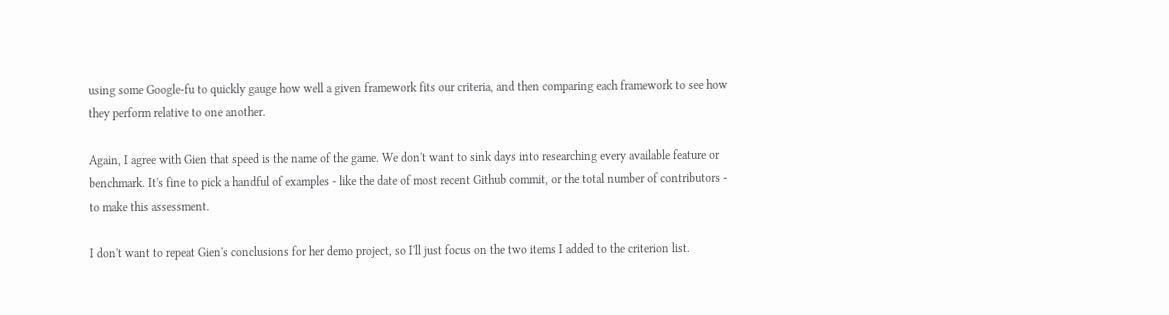using some Google-fu to quickly gauge how well a given framework fits our criteria, and then comparing each framework to see how they perform relative to one another.

Again, I agree with Gien that speed is the name of the game. We don't want to sink days into researching every available feature or benchmark. It's fine to pick a handful of examples - like the date of most recent Github commit, or the total number of contributors - to make this assessment.

I don't want to repeat Gien's conclusions for her demo project, so I'll just focus on the two items I added to the criterion list.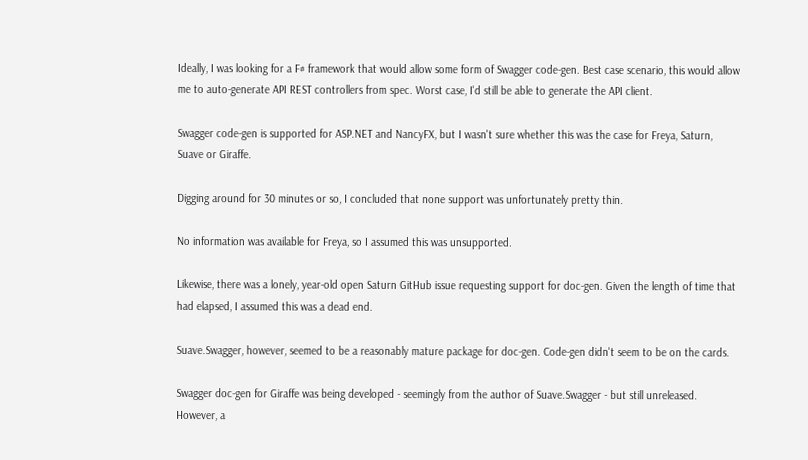Ideally, I was looking for a F# framework that would allow some form of Swagger code-gen. Best case scenario, this would allow me to auto-generate API REST controllers from spec. Worst case, I'd still be able to generate the API client.

Swagger code-gen is supported for ASP.NET and NancyFX, but I wasn't sure whether this was the case for Freya, Saturn, Suave or Giraffe.

Digging around for 30 minutes or so, I concluded that none support was unfortunately pretty thin.

No information was available for Freya, so I assumed this was unsupported.

Likewise, there was a lonely, year-old open Saturn GitHub issue requesting support for doc-gen. Given the length of time that had elapsed, I assumed this was a dead end.

Suave.Swagger, however, seemed to be a reasonably mature package for doc-gen. Code-gen didn't seem to be on the cards.

Swagger doc-gen for Giraffe was being developed - seemingly from the author of Suave.Swagger - but still unreleased. However, a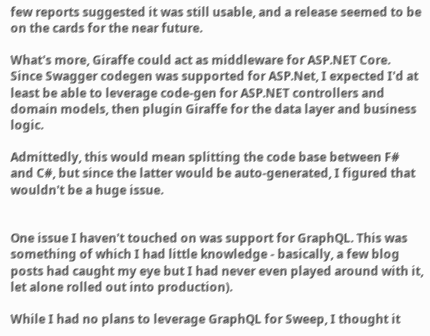few reports suggested it was still usable, and a release seemed to be on the cards for the near future.

What's more, Giraffe could act as middleware for ASP.NET Core. Since Swagger codegen was supported for ASP.Net, I expected I'd at least be able to leverage code-gen for ASP.NET controllers and domain models, then plugin Giraffe for the data layer and business logic.

Admittedly, this would mean splitting the code base between F# and C#, but since the latter would be auto-generated, I figured that wouldn't be a huge issue.


One issue I haven't touched on was support for GraphQL. This was something of which I had little knowledge - basically, a few blog posts had caught my eye but I had never even played around with it, let alone rolled out into production).

While I had no plans to leverage GraphQL for Sweep, I thought it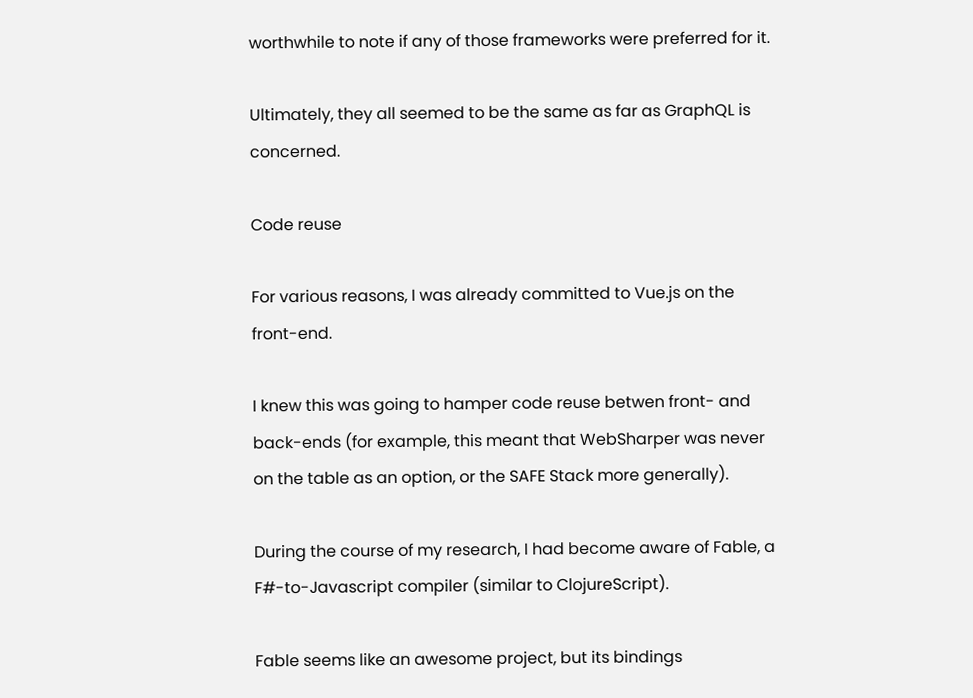worthwhile to note if any of those frameworks were preferred for it.

Ultimately, they all seemed to be the same as far as GraphQL is concerned.

Code reuse

For various reasons, I was already committed to Vue.js on the front-end.

I knew this was going to hamper code reuse betwen front- and back-ends (for example, this meant that WebSharper was never on the table as an option, or the SAFE Stack more generally).

During the course of my research, I had become aware of Fable, a F#-to-Javascript compiler (similar to ClojureScript).

Fable seems like an awesome project, but its bindings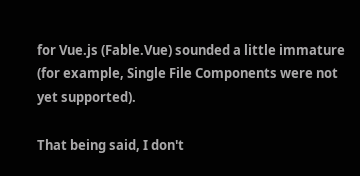for Vue.js (Fable.Vue) sounded a little immature (for example, Single File Components were not yet supported).

That being said, I don't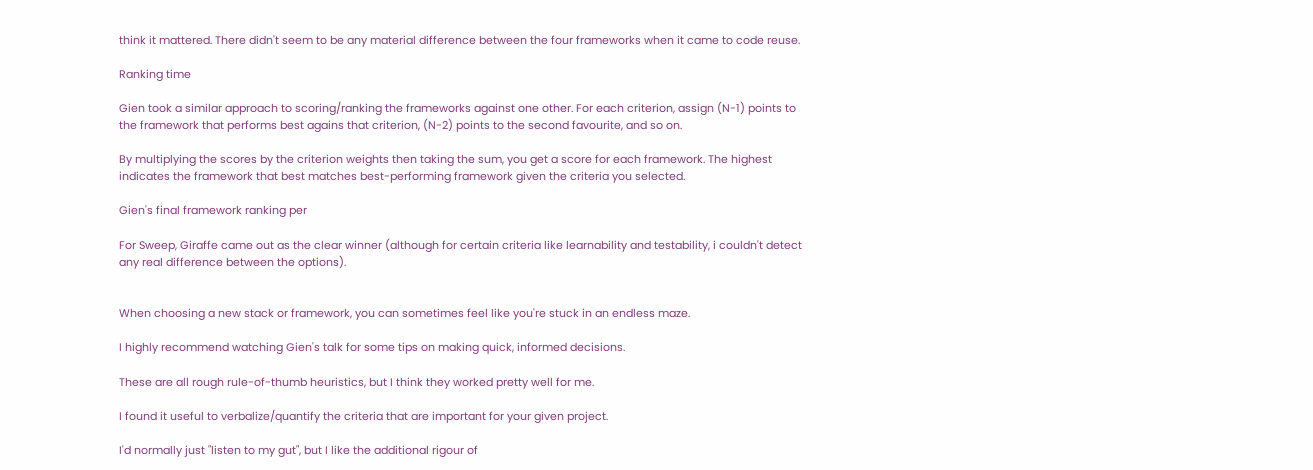think it mattered. There didn't seem to be any material difference between the four frameworks when it came to code reuse.

Ranking time

Gien took a similar approach to scoring/ranking the frameworks against one other. For each criterion, assign (N-1) points to the framework that performs best agains that criterion, (N-2) points to the second favourite, and so on.

By multiplying the scores by the criterion weights then taking the sum, you get a score for each framework. The highest indicates the framework that best matches best-performing framework given the criteria you selected.

Gien's final framework ranking per

For Sweep, Giraffe came out as the clear winner (although for certain criteria like learnability and testability, i couldn't detect any real difference between the options).


When choosing a new stack or framework, you can sometimes feel like you're stuck in an endless maze.

I highly recommend watching Gien's talk for some tips on making quick, informed decisions.

These are all rough rule-of-thumb heuristics, but I think they worked pretty well for me.

I found it useful to verbalize/quantify the criteria that are important for your given project.

I'd normally just "listen to my gut", but I like the additional rigour of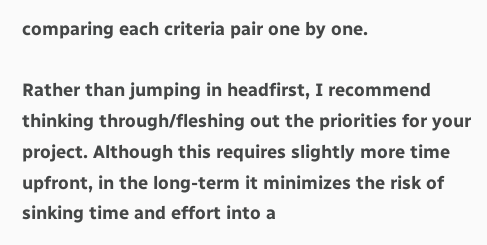comparing each criteria pair one by one.

Rather than jumping in headfirst, I recommend thinking through/fleshing out the priorities for your project. Although this requires slightly more time upfront, in the long-term it minimizes the risk of sinking time and effort into a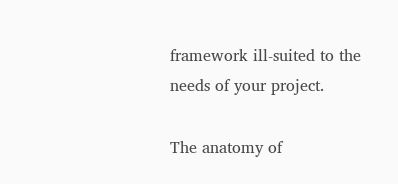framework ill-suited to the needs of your project.

The anatomy of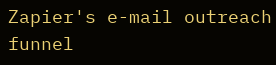Zapier's e-mail outreach funnel